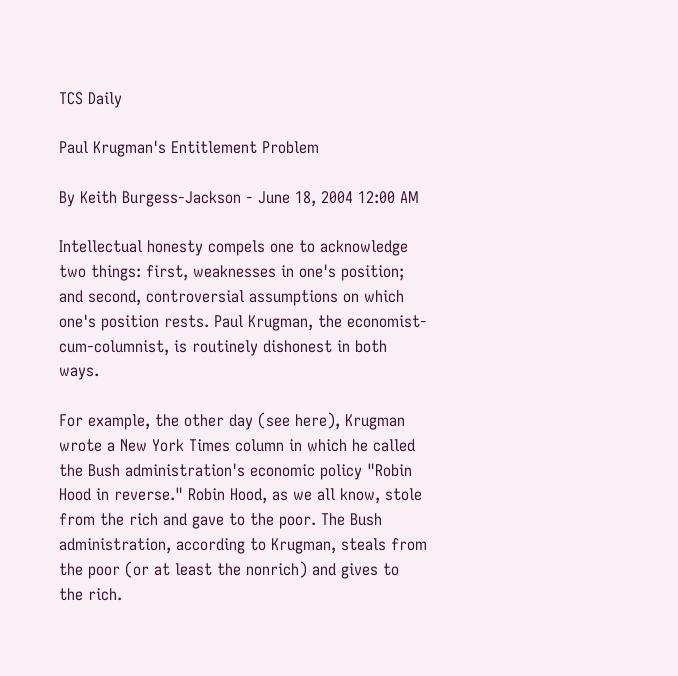TCS Daily

Paul Krugman's Entitlement Problem

By Keith Burgess-Jackson - June 18, 2004 12:00 AM

Intellectual honesty compels one to acknowledge two things: first, weaknesses in one's position; and second, controversial assumptions on which one's position rests. Paul Krugman, the economist-cum-columnist, is routinely dishonest in both ways.

For example, the other day (see here), Krugman wrote a New York Times column in which he called the Bush administration's economic policy "Robin Hood in reverse." Robin Hood, as we all know, stole from the rich and gave to the poor. The Bush administration, according to Krugman, steals from the poor (or at least the nonrich) and gives to the rich.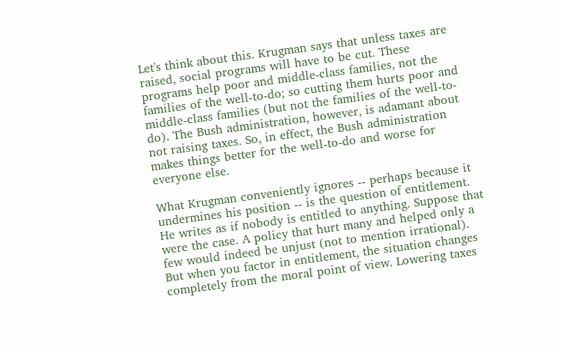Let's think about this. Krugman says that unless taxes are raised, social programs will have to be cut. These programs help poor and middle-class families, not the families of the well-to-do; so cutting them hurts poor and middle-class families (but not the families of the well-to-do). The Bush administration, however, is adamant about not raising taxes. So, in effect, the Bush administration makes things better for the well-to-do and worse for everyone else.

What Krugman conveniently ignores -- perhaps because it undermines his position -- is the question of entitlement. He writes as if nobody is entitled to anything. Suppose that were the case. A policy that hurt many and helped only a few would indeed be unjust (not to mention irrational). But when you factor in entitlement, the situation changes completely from the moral point of view. Lowering taxes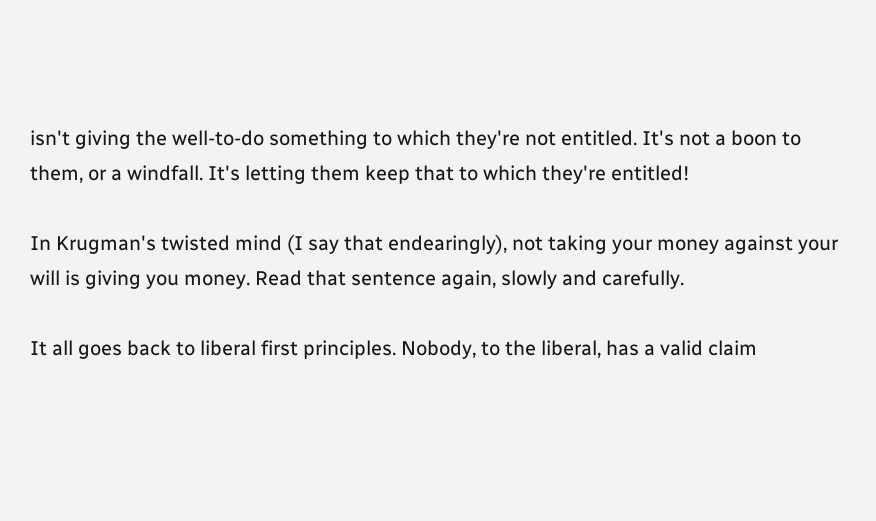isn't giving the well-to-do something to which they're not entitled. It's not a boon to them, or a windfall. It's letting them keep that to which they're entitled!

In Krugman's twisted mind (I say that endearingly), not taking your money against your will is giving you money. Read that sentence again, slowly and carefully.

It all goes back to liberal first principles. Nobody, to the liberal, has a valid claim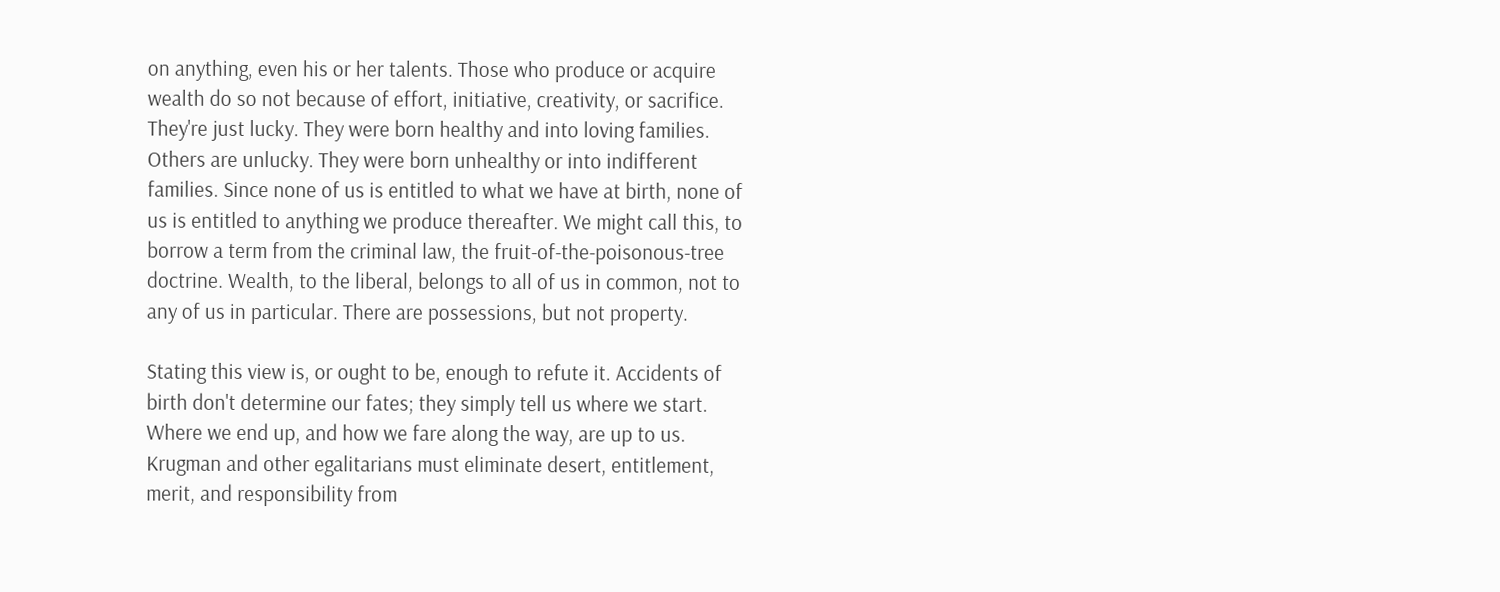on anything, even his or her talents. Those who produce or acquire wealth do so not because of effort, initiative, creativity, or sacrifice. They're just lucky. They were born healthy and into loving families. Others are unlucky. They were born unhealthy or into indifferent families. Since none of us is entitled to what we have at birth, none of us is entitled to anything we produce thereafter. We might call this, to borrow a term from the criminal law, the fruit-of-the-poisonous-tree doctrine. Wealth, to the liberal, belongs to all of us in common, not to any of us in particular. There are possessions, but not property.

Stating this view is, or ought to be, enough to refute it. Accidents of birth don't determine our fates; they simply tell us where we start. Where we end up, and how we fare along the way, are up to us. Krugman and other egalitarians must eliminate desert, entitlement, merit, and responsibility from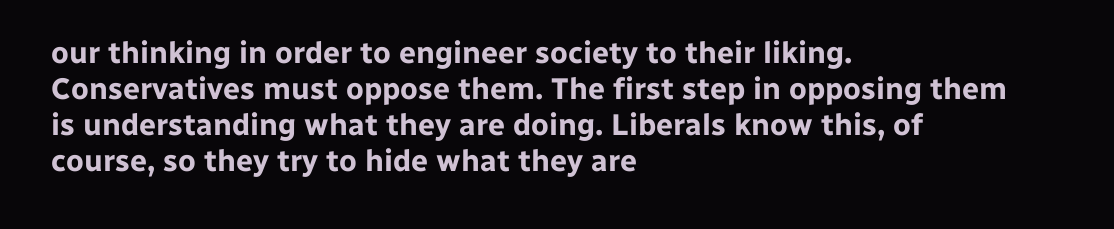our thinking in order to engineer society to their liking. Conservatives must oppose them. The first step in opposing them is understanding what they are doing. Liberals know this, of course, so they try to hide what they are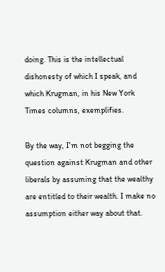doing. This is the intellectual dishonesty of which I speak, and which Krugman, in his New York Times columns, exemplifies.

By the way, I'm not begging the question against Krugman and other liberals by assuming that the wealthy are entitled to their wealth. I make no assumption either way about that.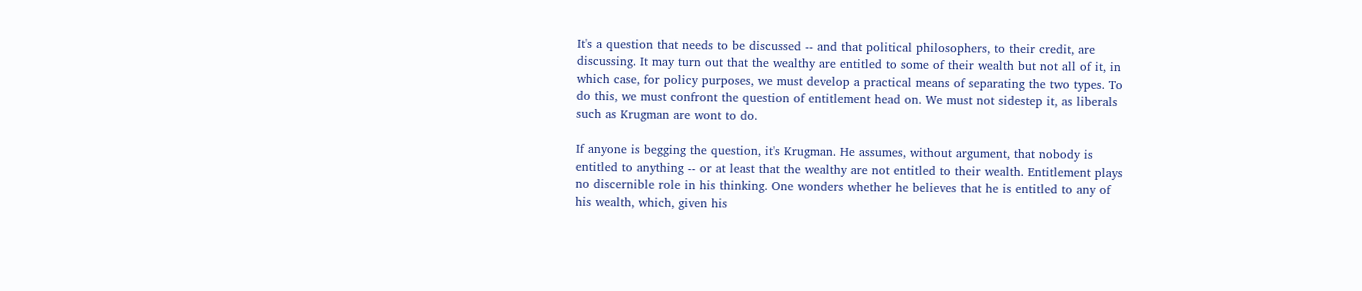It's a question that needs to be discussed -- and that political philosophers, to their credit, are discussing. It may turn out that the wealthy are entitled to some of their wealth but not all of it, in which case, for policy purposes, we must develop a practical means of separating the two types. To do this, we must confront the question of entitlement head on. We must not sidestep it, as liberals such as Krugman are wont to do.

If anyone is begging the question, it's Krugman. He assumes, without argument, that nobody is entitled to anything -- or at least that the wealthy are not entitled to their wealth. Entitlement plays no discernible role in his thinking. One wonders whether he believes that he is entitled to any of his wealth, which, given his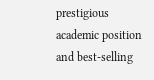prestigious academic position and best-selling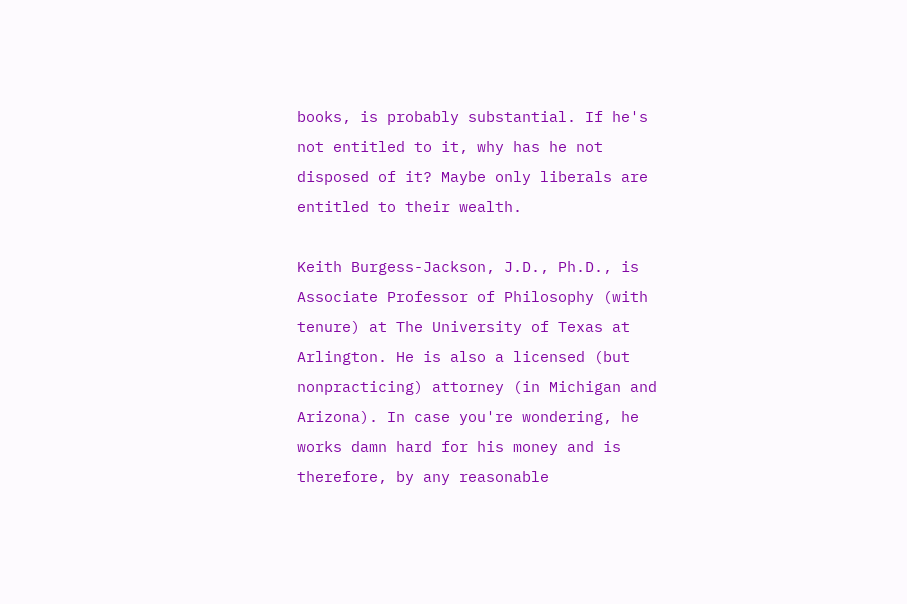books, is probably substantial. If he's not entitled to it, why has he not disposed of it? Maybe only liberals are entitled to their wealth.

Keith Burgess-Jackson, J.D., Ph.D., is Associate Professor of Philosophy (with tenure) at The University of Texas at Arlington. He is also a licensed (but nonpracticing) attorney (in Michigan and Arizona). In case you're wondering, he works damn hard for his money and is therefore, by any reasonable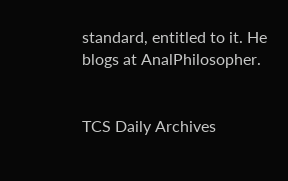standard, entitled to it. He blogs at AnalPhilosopher.


TCS Daily Archives